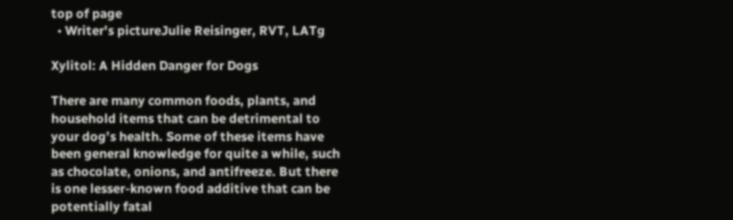top of page
  • Writer's pictureJulie Reisinger, RVT, LATg

Xylitol: A Hidden Danger for Dogs

There are many common foods, plants, and household items that can be detrimental to your dog’s health. Some of these items have been general knowledge for quite a while, such as chocolate, onions, and antifreeze. But there is one lesser-known food additive that can be potentially fatal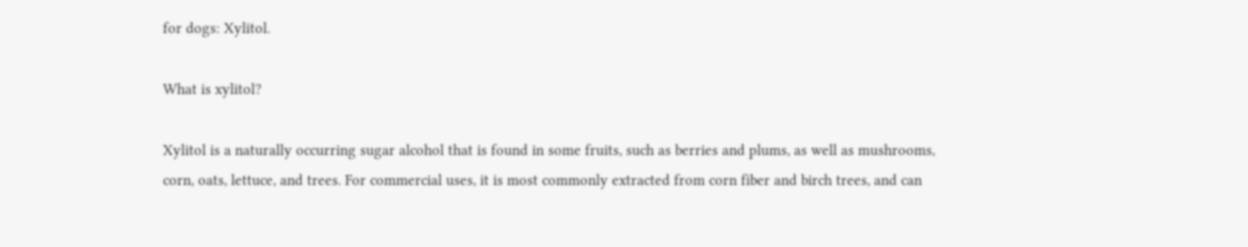for dogs: Xylitol.

What is xylitol?

Xylitol is a naturally occurring sugar alcohol that is found in some fruits, such as berries and plums, as well as mushrooms, corn, oats, lettuce, and trees. For commercial uses, it is most commonly extracted from corn fiber and birch trees, and can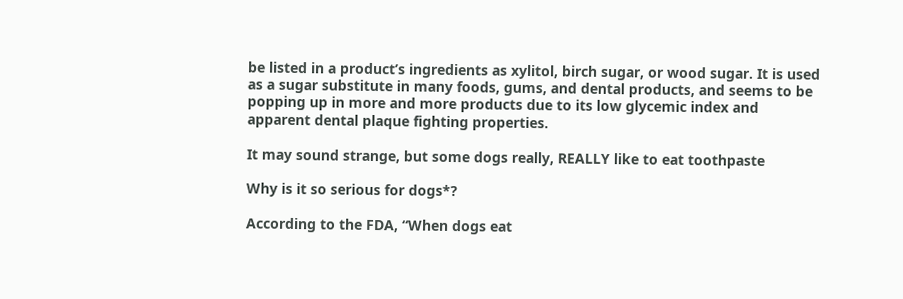be listed in a product’s ingredients as xylitol, birch sugar, or wood sugar. It is used as a sugar substitute in many foods, gums, and dental products, and seems to be popping up in more and more products due to its low glycemic index and apparent dental plaque fighting properties.

It may sound strange, but some dogs really, REALLY like to eat toothpaste

Why is it so serious for dogs*?

According to the FDA, “When dogs eat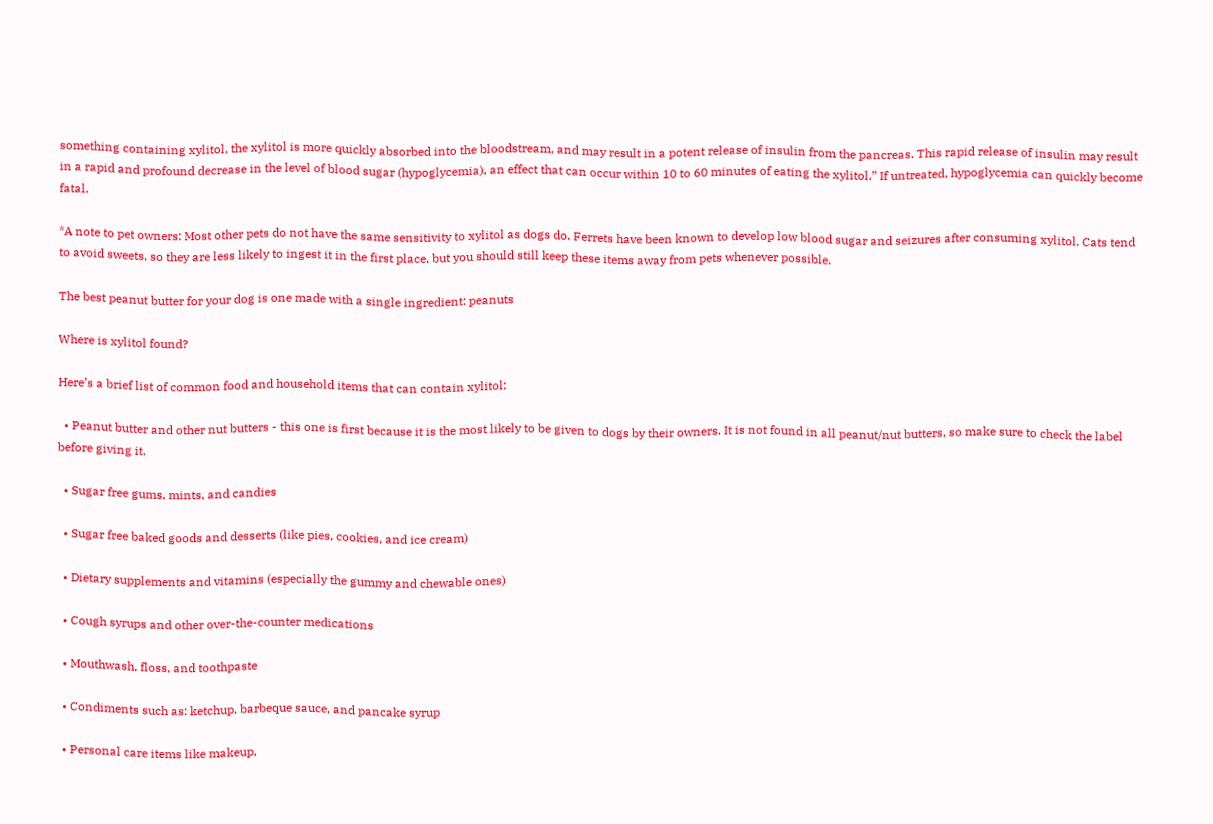something containing xylitol, the xylitol is more quickly absorbed into the bloodstream, and may result in a potent release of insulin from the pancreas. This rapid release of insulin may result in a rapid and profound decrease in the level of blood sugar (hypoglycemia), an effect that can occur within 10 to 60 minutes of eating the xylitol.” If untreated, hypoglycemia can quickly become fatal.

*A note to pet owners: Most other pets do not have the same sensitivity to xylitol as dogs do. Ferrets have been known to develop low blood sugar and seizures after consuming xylitol. Cats tend to avoid sweets, so they are less likely to ingest it in the first place, but you should still keep these items away from pets whenever possible.

The best peanut butter for your dog is one made with a single ingredient: peanuts

Where is xylitol found?

Here’s a brief list of common food and household items that can contain xylitol:

  • Peanut butter and other nut butters - this one is first because it is the most likely to be given to dogs by their owners. It is not found in all peanut/nut butters, so make sure to check the label before giving it.

  • Sugar free gums, mints, and candies

  • Sugar free baked goods and desserts (like pies, cookies, and ice cream)

  • Dietary supplements and vitamins (especially the gummy and chewable ones)

  • Cough syrups and other over-the-counter medications

  • Mouthwash, floss, and toothpaste

  • Condiments such as: ketchup, barbeque sauce, and pancake syrup

  • Personal care items like makeup,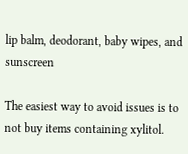lip balm, deodorant, baby wipes, and sunscreen

The easiest way to avoid issues is to not buy items containing xylitol.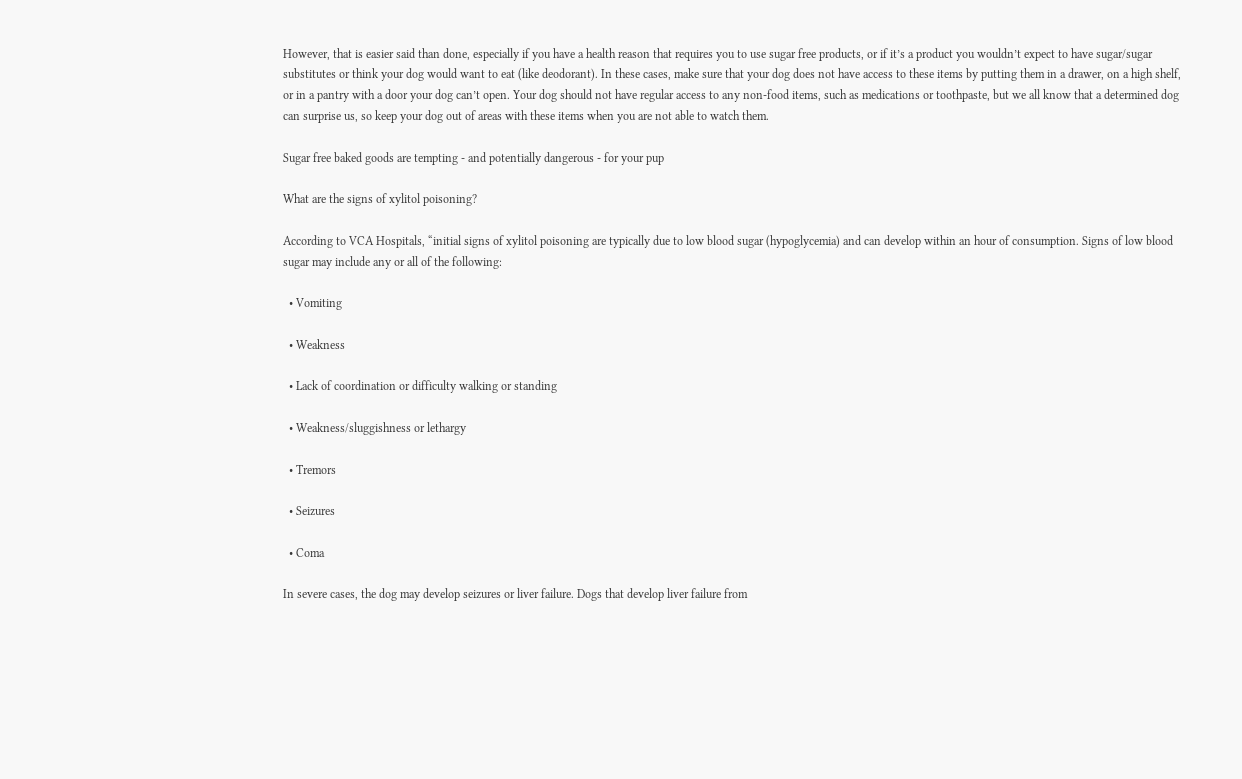However, that is easier said than done, especially if you have a health reason that requires you to use sugar free products, or if it’s a product you wouldn’t expect to have sugar/sugar substitutes or think your dog would want to eat (like deodorant). In these cases, make sure that your dog does not have access to these items by putting them in a drawer, on a high shelf, or in a pantry with a door your dog can’t open. Your dog should not have regular access to any non-food items, such as medications or toothpaste, but we all know that a determined dog can surprise us, so keep your dog out of areas with these items when you are not able to watch them.

Sugar free baked goods are tempting - and potentially dangerous - for your pup

What are the signs of xylitol poisoning?

According to VCA Hospitals, “initial signs of xylitol poisoning are typically due to low blood sugar (hypoglycemia) and can develop within an hour of consumption. Signs of low blood sugar may include any or all of the following:

  • Vomiting

  • Weakness

  • Lack of coordination or difficulty walking or standing

  • Weakness/sluggishness or lethargy

  • Tremors

  • Seizures

  • Coma

In severe cases, the dog may develop seizures or liver failure. Dogs that develop liver failure from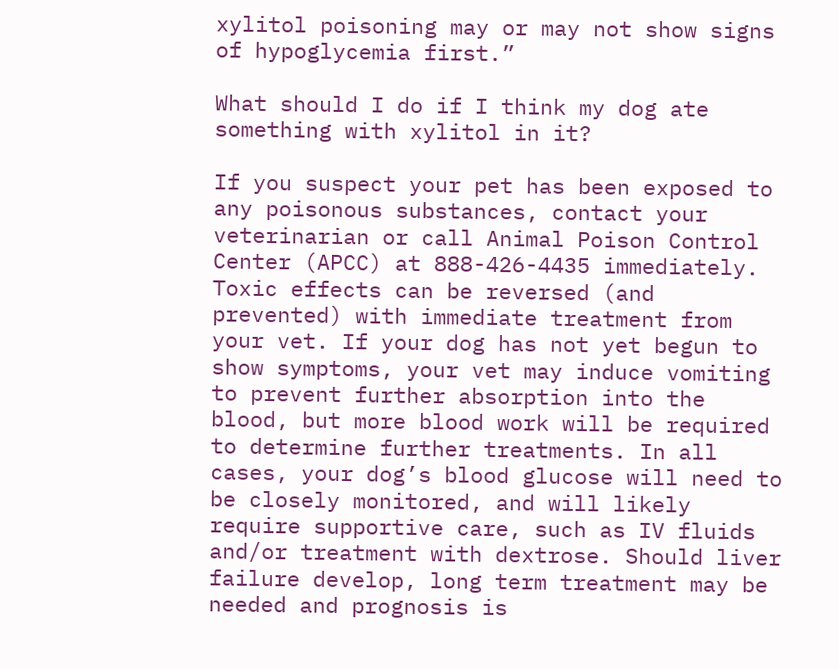xylitol poisoning may or may not show signs of hypoglycemia first.”

What should I do if I think my dog ate something with xylitol in it?

If you suspect your pet has been exposed to any poisonous substances, contact your veterinarian or call Animal Poison Control Center (APCC) at 888-426-4435 immediately. Toxic effects can be reversed (and prevented) with immediate treatment from your vet. If your dog has not yet begun to show symptoms, your vet may induce vomiting to prevent further absorption into the blood, but more blood work will be required to determine further treatments. In all cases, your dog’s blood glucose will need to be closely monitored, and will likely require supportive care, such as IV fluids and/or treatment with dextrose. Should liver failure develop, long term treatment may be needed and prognosis is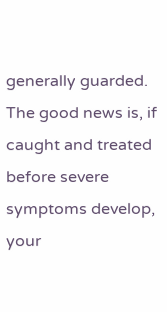generally guarded. The good news is, if caught and treated before severe symptoms develop, your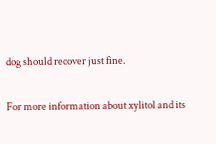dog should recover just fine.

For more information about xylitol and its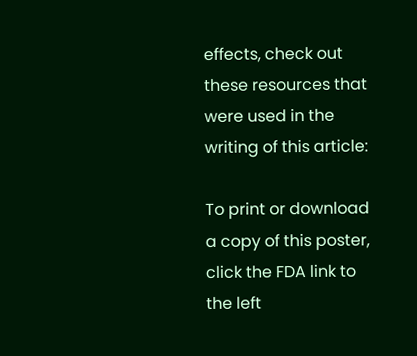effects, check out these resources that were used in the writing of this article:

To print or download a copy of this poster, click the FDA link to the left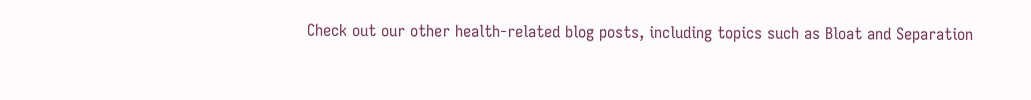Check out our other health-related blog posts, including topics such as Bloat and Separation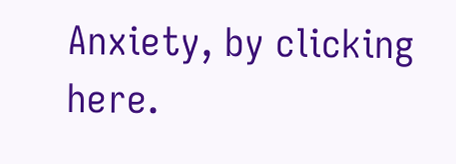Anxiety, by clicking here.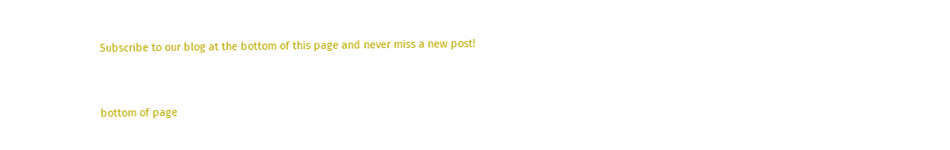Subscribe to our blog at the bottom of this page and never miss a new post!


bottom of page